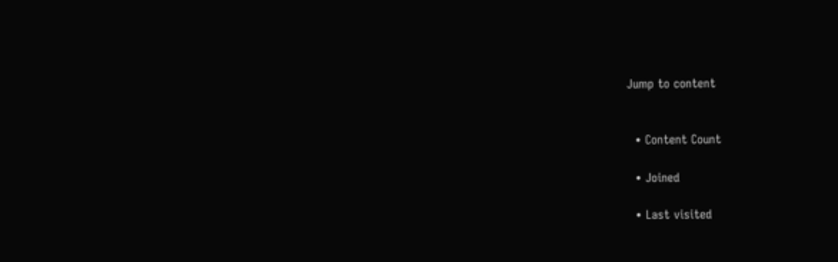Jump to content


  • Content Count

  • Joined

  • Last visited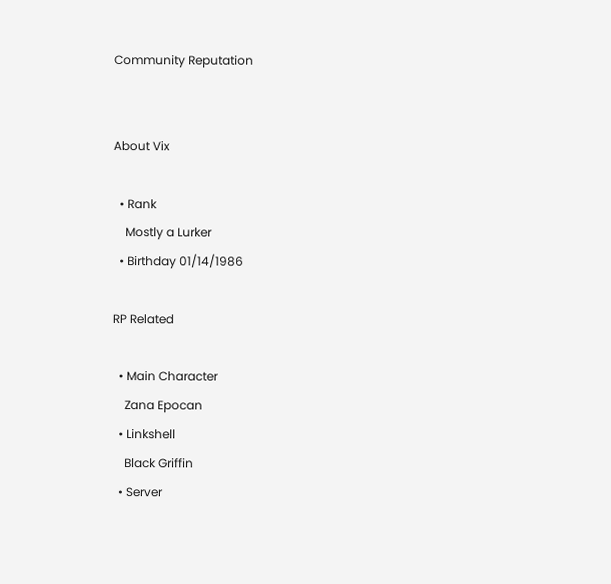Community Reputation


About Vix

  • Rank
    Mostly a Lurker
  • Birthday 01/14/1986

RP Related

  • Main Character
    Zana Epocan
  • Linkshell
    Black Griffin
  • Server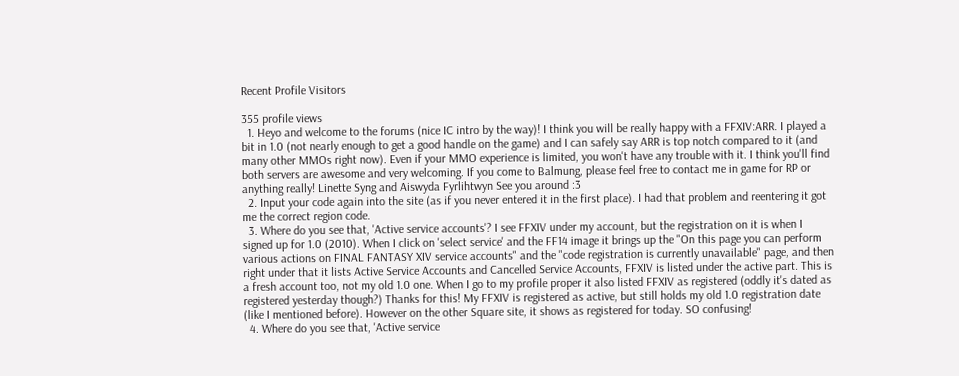Recent Profile Visitors

355 profile views
  1. Heyo and welcome to the forums (nice IC intro by the way)! I think you will be really happy with a FFXIV:ARR. I played a bit in 1.0 (not nearly enough to get a good handle on the game) and I can safely say ARR is top notch compared to it (and many other MMOs right now). Even if your MMO experience is limited, you won't have any trouble with it. I think you'll find both servers are awesome and very welcoming. If you come to Balmung, please feel free to contact me in game for RP or anything really! Linette Syng and Aiswyda Fyrlihtwyn See you around :3
  2. Input your code again into the site (as if you never entered it in the first place). I had that problem and reentering it got me the correct region code.
  3. Where do you see that, 'Active service accounts'? I see FFXIV under my account, but the registration on it is when I signed up for 1.0 (2010). When I click on 'select service' and the FF14 image it brings up the "On this page you can perform various actions on FINAL FANTASY XIV service accounts" and the "code registration is currently unavailable" page, and then right under that it lists Active Service Accounts and Cancelled Service Accounts, FFXIV is listed under the active part. This is a fresh account too, not my old 1.0 one. When I go to my profile proper it also listed FFXIV as registered (oddly it's dated as registered yesterday though?) Thanks for this! My FFXIV is registered as active, but still holds my old 1.0 registration date (like I mentioned before). However on the other Square site, it shows as registered for today. SO confusing!
  4. Where do you see that, 'Active service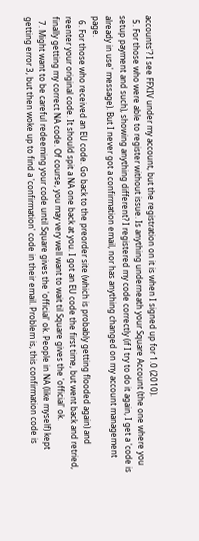accounts'? I see FFXIV under my account, but the registration on it is when I signed up for 1.0 (2010).
  5. For those who were able to register without issue. Is anything underneath your Square Account (the one where you setup payment and such), showing anything different? I registered my code correctly (if I try to do it again, I get a 'code is already in use' message). But I never got a confirmation email, nor has anything changed on my account management page.
  6. For those who received an EU code. Go back to the preorder site (which is probably getting flooded again) and reenter your original code. It should spit a NA one back at you. I got an EU code the first time, but went back and retried, finally getting my correct NA code. Of course, you may very well want to wait til Square gives the 'official' ok.
  7. Might want to be careful redeeming your code until Square gives the 'official' ok. People in NA (like myself) kept getting error 3, but then woke up to find a 'confirmation' code in their email. Problem is, this confirmation code is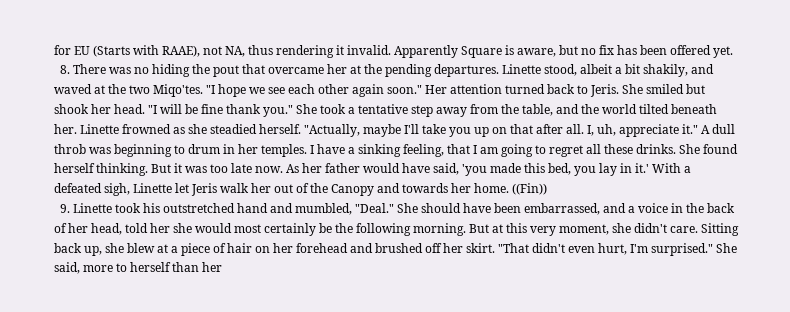for EU (Starts with RAAE), not NA, thus rendering it invalid. Apparently Square is aware, but no fix has been offered yet.
  8. There was no hiding the pout that overcame her at the pending departures. Linette stood, albeit a bit shakily, and waved at the two Miqo'tes. "I hope we see each other again soon." Her attention turned back to Jeris. She smiled but shook her head. "I will be fine thank you." She took a tentative step away from the table, and the world tilted beneath her. Linette frowned as she steadied herself. "Actually, maybe I'll take you up on that after all. I, uh, appreciate it." A dull throb was beginning to drum in her temples. I have a sinking feeling, that I am going to regret all these drinks. She found herself thinking. But it was too late now. As her father would have said, 'you made this bed, you lay in it.' With a defeated sigh, Linette let Jeris walk her out of the Canopy and towards her home. ((Fin))
  9. Linette took his outstretched hand and mumbled, "Deal." She should have been embarrassed, and a voice in the back of her head, told her she would most certainly be the following morning. But at this very moment, she didn't care. Sitting back up, she blew at a piece of hair on her forehead and brushed off her skirt. "That didn't even hurt, I'm surprised." She said, more to herself than her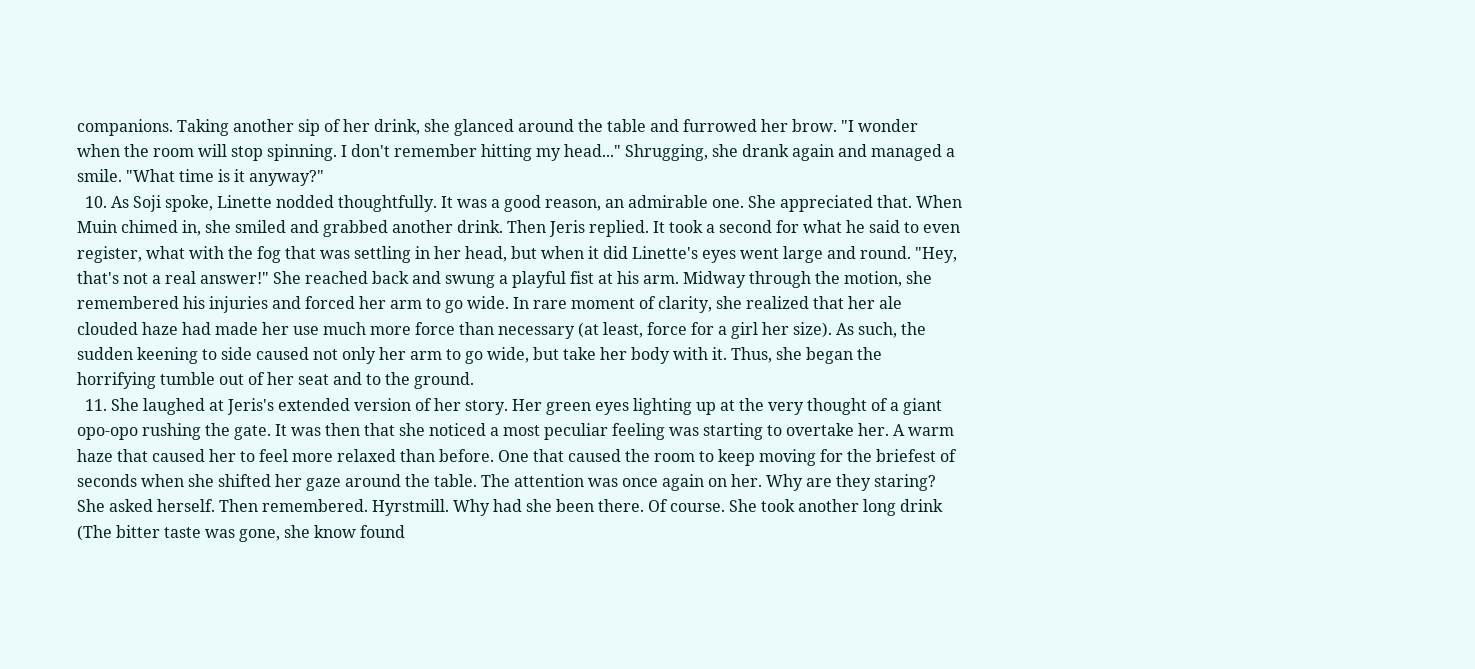companions. Taking another sip of her drink, she glanced around the table and furrowed her brow. "I wonder when the room will stop spinning. I don't remember hitting my head..." Shrugging, she drank again and managed a smile. "What time is it anyway?"
  10. As Soji spoke, Linette nodded thoughtfully. It was a good reason, an admirable one. She appreciated that. When Muin chimed in, she smiled and grabbed another drink. Then Jeris replied. It took a second for what he said to even register, what with the fog that was settling in her head, but when it did Linette's eyes went large and round. "Hey, that's not a real answer!" She reached back and swung a playful fist at his arm. Midway through the motion, she remembered his injuries and forced her arm to go wide. In rare moment of clarity, she realized that her ale clouded haze had made her use much more force than necessary (at least, force for a girl her size). As such, the sudden keening to side caused not only her arm to go wide, but take her body with it. Thus, she began the horrifying tumble out of her seat and to the ground.
  11. She laughed at Jeris's extended version of her story. Her green eyes lighting up at the very thought of a giant opo-opo rushing the gate. It was then that she noticed a most peculiar feeling was starting to overtake her. A warm haze that caused her to feel more relaxed than before. One that caused the room to keep moving for the briefest of seconds when she shifted her gaze around the table. The attention was once again on her. Why are they staring? She asked herself. Then remembered. Hyrstmill. Why had she been there. Of course. She took another long drink (The bitter taste was gone, she know found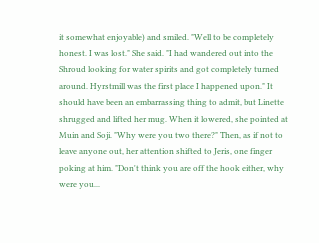it somewhat enjoyable) and smiled. "Well to be completely honest. I was lost." She said. "I had wandered out into the Shroud looking for water spirits and got completely turned around. Hyrstmill was the first place I happened upon." It should have been an embarrassing thing to admit, but Linette shrugged and lifted her mug. When it lowered, she pointed at Muin and Soji. "Why were you two there?" Then, as if not to leave anyone out, her attention shifted to Jeris, one finger poking at him. "Don't think you are off the hook either, why were you...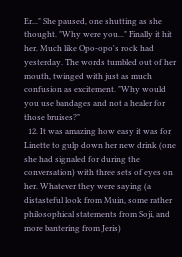Er..." She paused, one shutting as she thought. "Why were you..." Finally it hit her. Much like Opo-opo's rock had yesterday. The words tumbled out of her mouth, twinged with just as much confusion as excitement. "Why would you use bandages and not a healer for those bruises?"
  12. It was amazing how easy it was for Linette to gulp down her new drink (one she had signaled for during the conversation) with three sets of eyes on her. Whatever they were saying (a distasteful look from Muin, some rather philosophical statements from Soji, and more bantering from Jeris)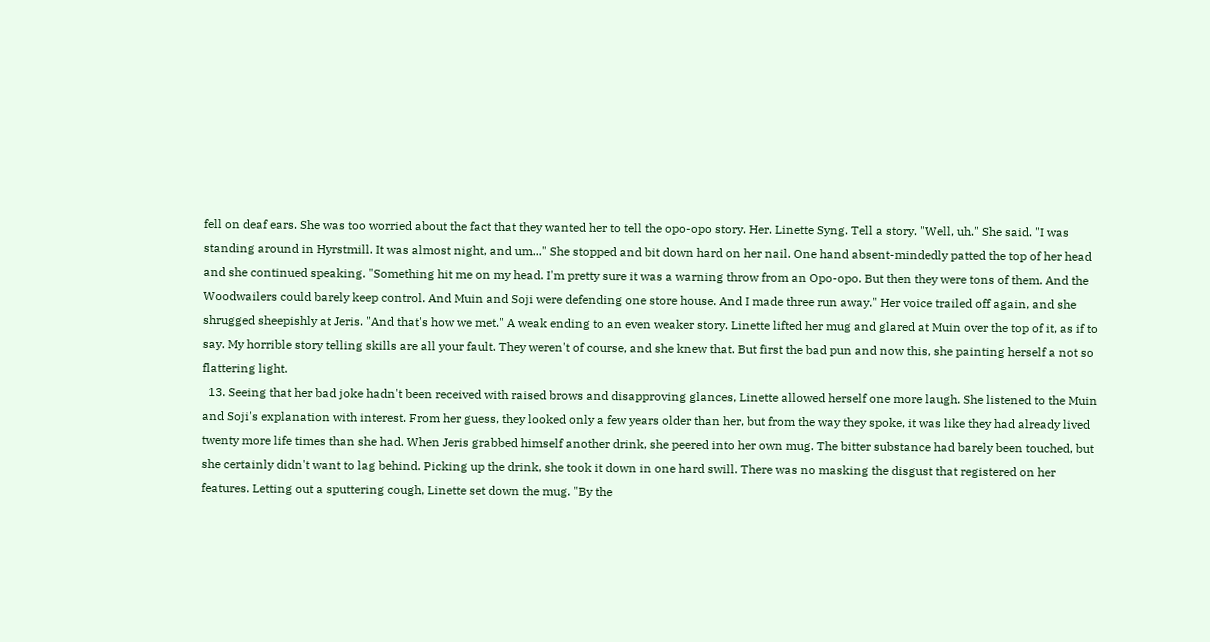fell on deaf ears. She was too worried about the fact that they wanted her to tell the opo-opo story. Her. Linette Syng. Tell a story. "Well, uh." She said. "I was standing around in Hyrstmill. It was almost night, and um..." She stopped and bit down hard on her nail. One hand absent-mindedly patted the top of her head and she continued speaking. "Something hit me on my head. I'm pretty sure it was a warning throw from an Opo-opo. But then they were tons of them. And the Woodwailers could barely keep control. And Muin and Soji were defending one store house. And I made three run away." Her voice trailed off again, and she shrugged sheepishly at Jeris. "And that's how we met." A weak ending to an even weaker story. Linette lifted her mug and glared at Muin over the top of it, as if to say. My horrible story telling skills are all your fault. They weren't of course, and she knew that. But first the bad pun and now this, she painting herself a not so flattering light.
  13. Seeing that her bad joke hadn't been received with raised brows and disapproving glances, Linette allowed herself one more laugh. She listened to the Muin and Soji's explanation with interest. From her guess, they looked only a few years older than her, but from the way they spoke, it was like they had already lived twenty more life times than she had. When Jeris grabbed himself another drink, she peered into her own mug. The bitter substance had barely been touched, but she certainly didn't want to lag behind. Picking up the drink, she took it down in one hard swill. There was no masking the disgust that registered on her features. Letting out a sputtering cough, Linette set down the mug. "By the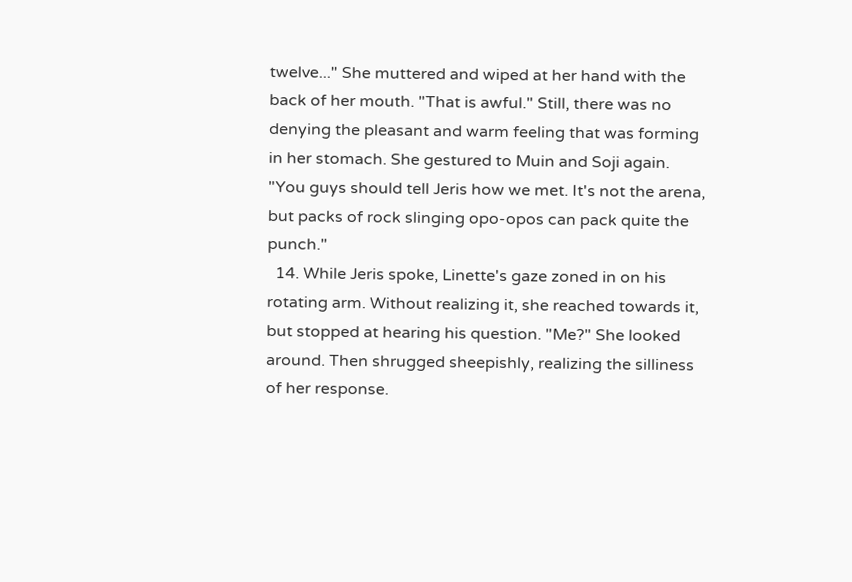twelve..." She muttered and wiped at her hand with the back of her mouth. "That is awful." Still, there was no denying the pleasant and warm feeling that was forming in her stomach. She gestured to Muin and Soji again. "You guys should tell Jeris how we met. It's not the arena, but packs of rock slinging opo-opos can pack quite the punch."
  14. While Jeris spoke, Linette's gaze zoned in on his rotating arm. Without realizing it, she reached towards it, but stopped at hearing his question. "Me?" She looked around. Then shrugged sheepishly, realizing the silliness of her response.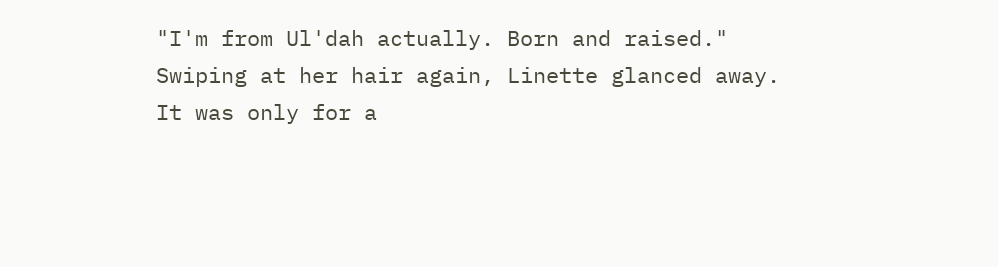"I'm from Ul'dah actually. Born and raised." Swiping at her hair again, Linette glanced away. It was only for a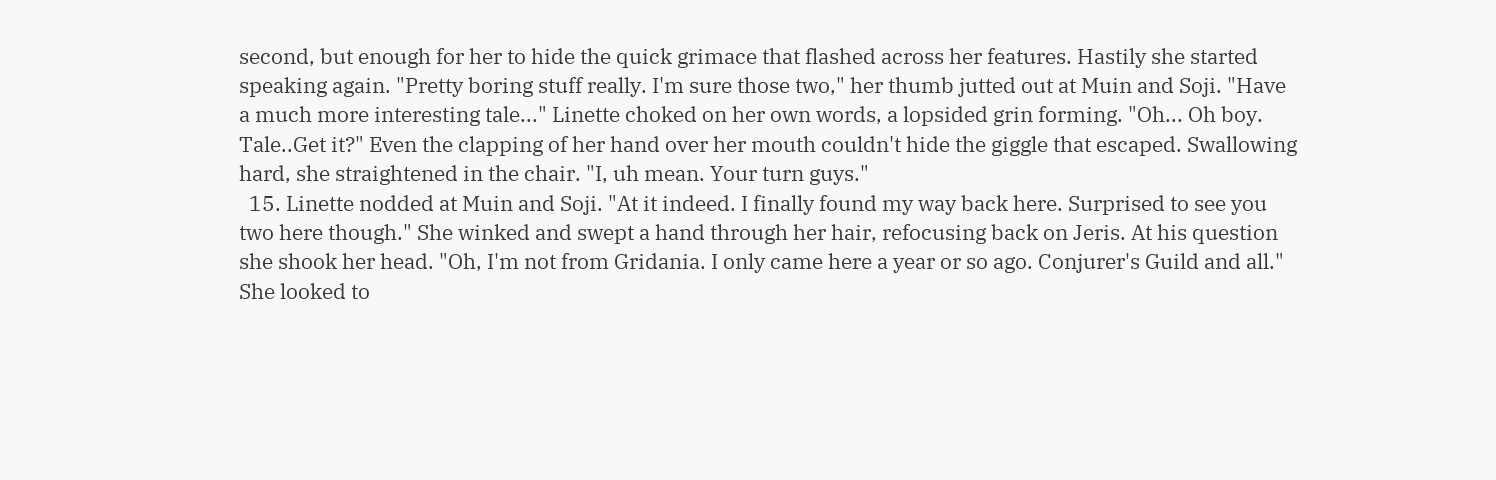second, but enough for her to hide the quick grimace that flashed across her features. Hastily she started speaking again. "Pretty boring stuff really. I'm sure those two," her thumb jutted out at Muin and Soji. "Have a much more interesting tale..." Linette choked on her own words, a lopsided grin forming. "Oh... Oh boy. Tale..Get it?" Even the clapping of her hand over her mouth couldn't hide the giggle that escaped. Swallowing hard, she straightened in the chair. "I, uh mean. Your turn guys."
  15. Linette nodded at Muin and Soji. "At it indeed. I finally found my way back here. Surprised to see you two here though." She winked and swept a hand through her hair, refocusing back on Jeris. At his question she shook her head. "Oh, I'm not from Gridania. I only came here a year or so ago. Conjurer's Guild and all." She looked to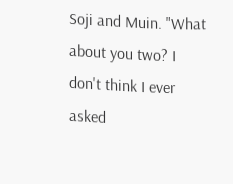Soji and Muin. "What about you two? I don't think I ever asked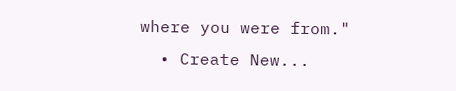where you were from."
  • Create New...